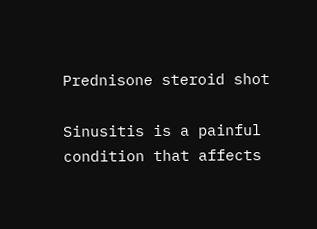Prednisone steroid shot

Sinusitis is a painful condition that affects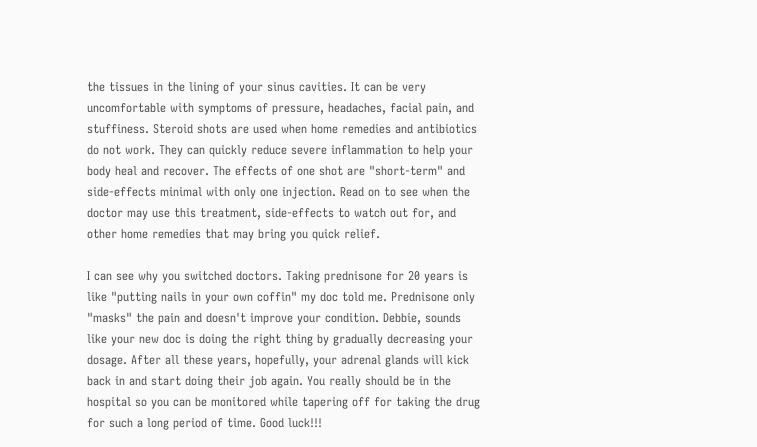the tissues in the lining of your sinus cavities. It can be very uncomfortable with symptoms of pressure, headaches, facial pain, and stuffiness. Steroid shots are used when home remedies and antibiotics do not work. They can quickly reduce severe inflammation to help your body heal and recover. The effects of one shot are "short-term" and side-effects minimal with only one injection. Read on to see when the doctor may use this treatment, side-effects to watch out for, and other home remedies that may bring you quick relief.

I can see why you switched doctors. Taking prednisone for 20 years is like "putting nails in your own coffin" my doc told me. Prednisone only "masks" the pain and doesn't improve your condition. Debbie, sounds like your new doc is doing the right thing by gradually decreasing your dosage. After all these years, hopefully, your adrenal glands will kick back in and start doing their job again. You really should be in the hospital so you can be monitored while tapering off for taking the drug for such a long period of time. Good luck!!!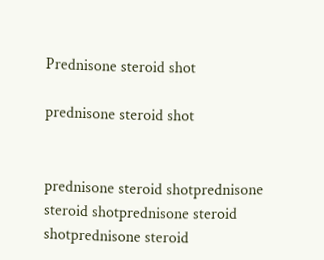Prednisone steroid shot

prednisone steroid shot


prednisone steroid shotprednisone steroid shotprednisone steroid shotprednisone steroid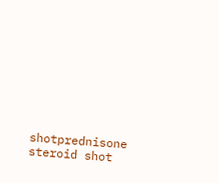shotprednisone steroid shot